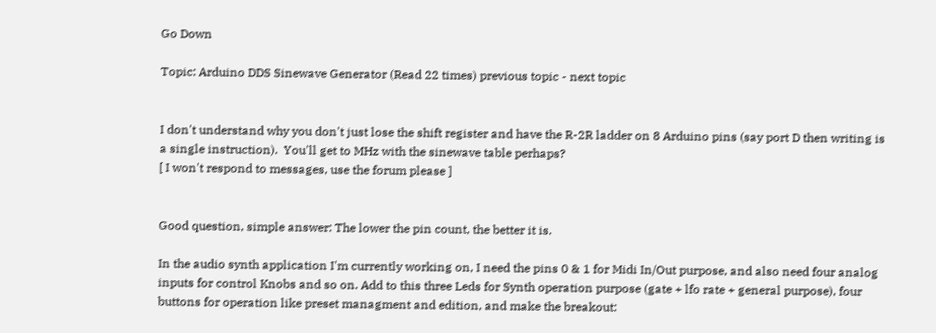Go Down

Topic: Arduino DDS Sinewave Generator (Read 22 times) previous topic - next topic


I don't understand why you don't just lose the shift register and have the R-2R ladder on 8 Arduino pins (say port D then writing is a single instruction).  You'll get to MHz with the sinewave table perhaps?
[ I won't respond to messages, use the forum please ]


Good question, simple answer: The lower the pin count, the better it is.

In the audio synth application I'm currently working on, I need the pins 0 & 1 for Midi In/Out purpose, and also need four analog inputs for control Knobs and so on. Add to this three Leds for Synth operation purpose (gate + lfo rate + general purpose), four buttons for operation like preset managment and edition, and make the breakout: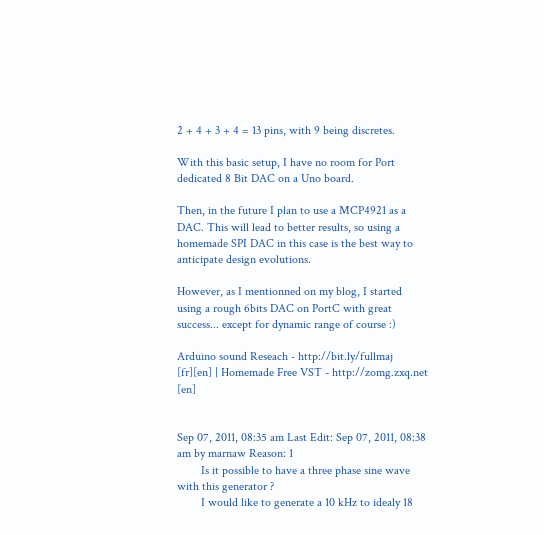2 + 4 + 3 + 4 = 13 pins, with 9 being discretes.

With this basic setup, I have no room for Port dedicated 8 Bit DAC on a Uno board.

Then, in the future I plan to use a MCP4921 as a DAC. This will lead to better results, so using a homemade SPI DAC in this case is the best way to anticipate design evolutions.

However, as I mentionned on my blog, I started using a rough 6bits DAC on PortC with great success... except for dynamic range of course :)

Arduino sound Reseach - http://bit.ly/fullmaj [fr][en] | Homemade Free VST - http://zomg.zxq.net [en]


Sep 07, 2011, 08:35 am Last Edit: Sep 07, 2011, 08:38 am by marnaw Reason: 1
        Is it possible to have a three phase sine wave with this generator ?
        I would like to generate a 10 kHz to idealy 18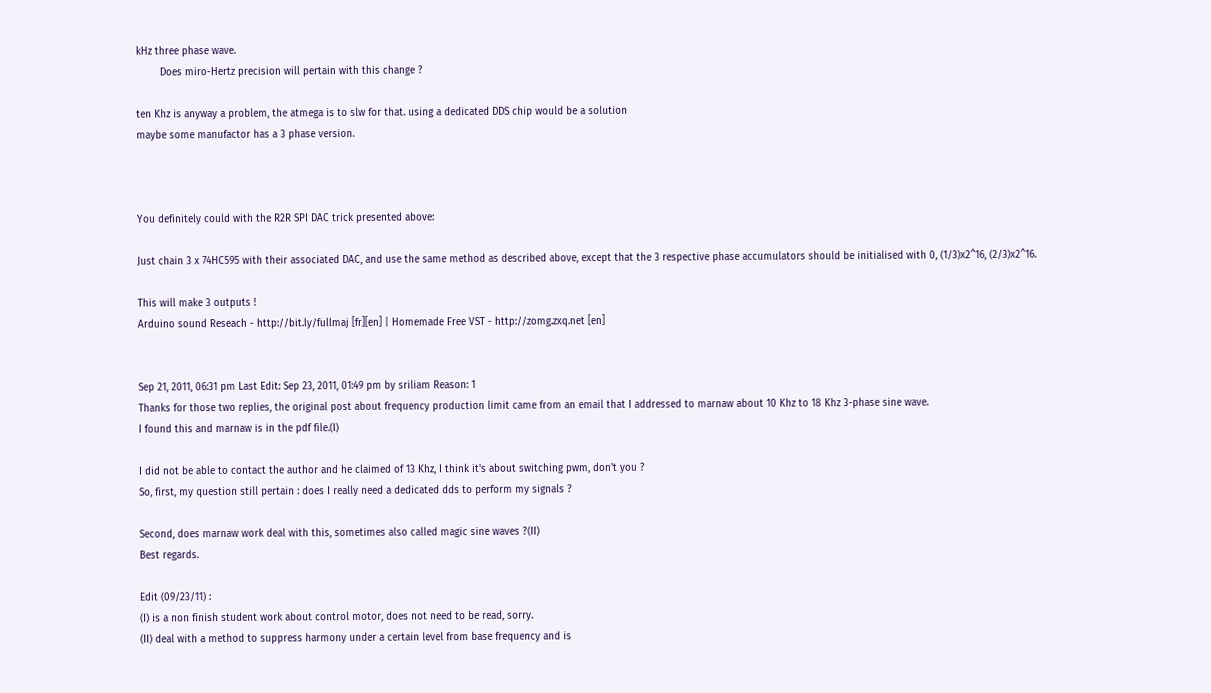kHz three phase wave.
        Does miro-Hertz precision will pertain with this change ?

ten Khz is anyway a problem, the atmega is to slw for that. using a dedicated DDS chip would be a solution
maybe some manufactor has a 3 phase version.



You definitely could with the R2R SPI DAC trick presented above:

Just chain 3 x 74HC595 with their associated DAC, and use the same method as described above, except that the 3 respective phase accumulators should be initialised with 0, (1/3)x2^16, (2/3)x2^16.

This will make 3 outputs !
Arduino sound Reseach - http://bit.ly/fullmaj [fr][en] | Homemade Free VST - http://zomg.zxq.net [en]


Sep 21, 2011, 06:31 pm Last Edit: Sep 23, 2011, 01:49 pm by sriliam Reason: 1
Thanks for those two replies, the original post about frequency production limit came from an email that I addressed to marnaw about 10 Khz to 18 Khz 3-phase sine wave.
I found this and marnaw is in the pdf file.(I)

I did not be able to contact the author and he claimed of 13 Khz, I think it's about switching pwm, don't you ?
So, first, my question still pertain : does I really need a dedicated dds to perform my signals ?

Second, does marnaw work deal with this, sometimes also called magic sine waves ?(II)
Best regards.

Edit (09/23/11) :
(I) is a non finish student work about control motor, does not need to be read, sorry.
(II) deal with a method to suppress harmony under a certain level from base frequency and is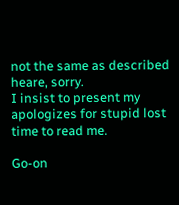not the same as described heare, sorry.
I insist to present my apologizes for stupid lost time to read me.

Go-on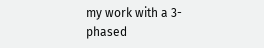my work with a 3-phased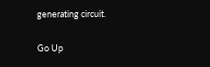generating circuit.

Go Up